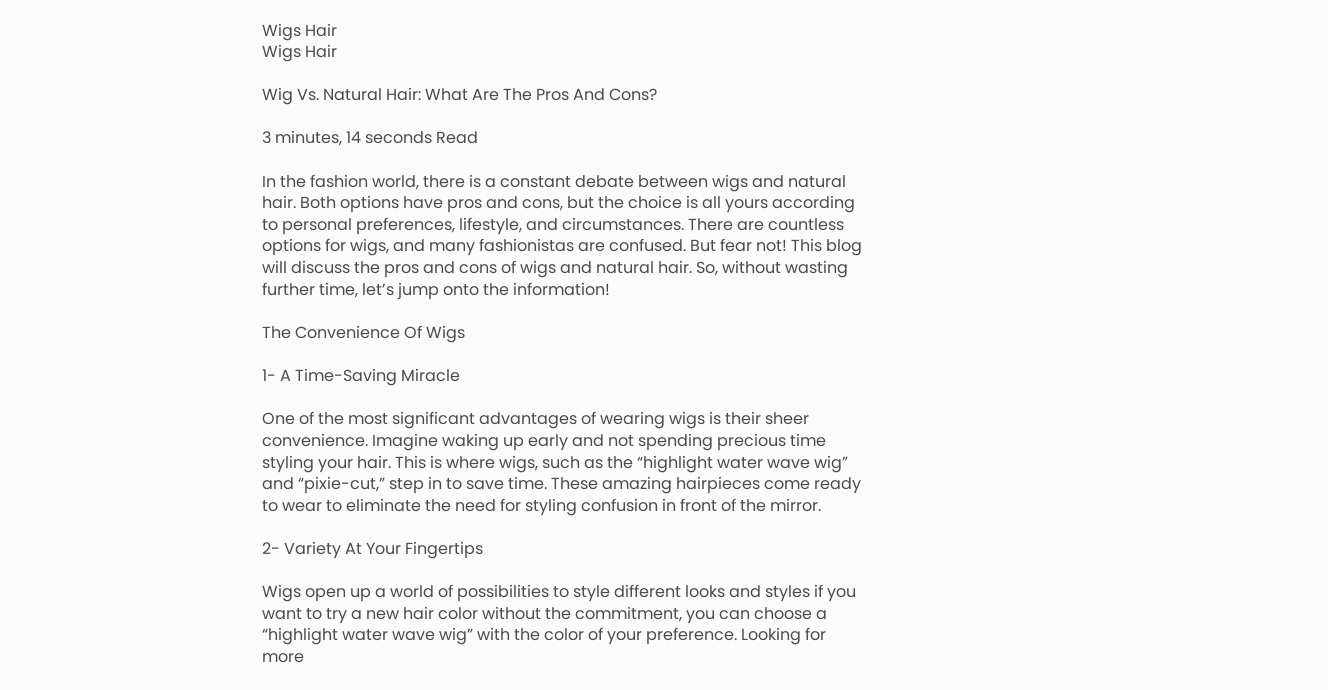Wigs Hair
Wigs Hair

Wig Vs. Natural Hair: What Are The Pros And Cons?

3 minutes, 14 seconds Read

In the fashion world, there is a constant debate between wigs and natural hair. Both options have pros and cons, but the choice is all yours according to personal preferences, lifestyle, and circumstances. There are countless options for wigs, and many fashionistas are confused. But fear not! This blog will discuss the pros and cons of wigs and natural hair. So, without wasting further time, let’s jump onto the information!

The Convenience Of Wigs

1- A Time-Saving Miracle

One of the most significant advantages of wearing wigs is their sheer convenience. Imagine waking up early and not spending precious time styling your hair. This is where wigs, such as the “highlight water wave wig” and “pixie-cut,” step in to save time. These amazing hairpieces come ready to wear to eliminate the need for styling confusion in front of the mirror.

2- Variety At Your Fingertips

Wigs open up a world of possibilities to style different looks and styles if you want to try a new hair color without the commitment, you can choose a “highlight water wave wig” with the color of your preference. Looking for more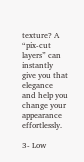texture? A “pix-cut layers” can instantly give you that elegance and help you change your appearance effortlessly.

3- Low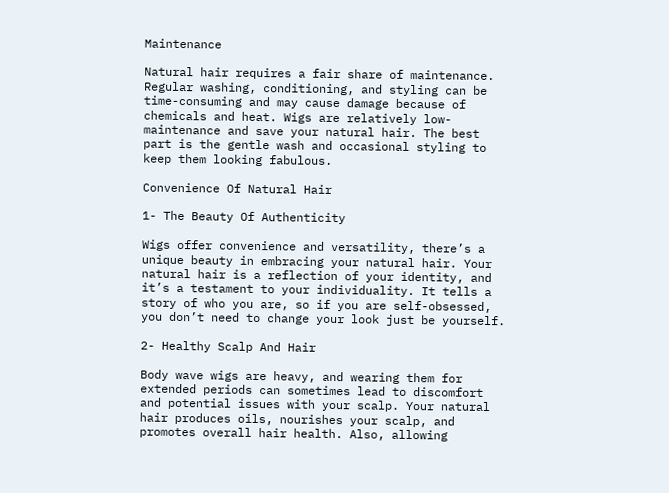Maintenance

Natural hair requires a fair share of maintenance. Regular washing, conditioning, and styling can be time-consuming and may cause damage because of chemicals and heat. Wigs are relatively low-maintenance and save your natural hair. The best part is the gentle wash and occasional styling to keep them looking fabulous.

Convenience Of Natural Hair

1- The Beauty Of Authenticity

Wigs offer convenience and versatility, there’s a unique beauty in embracing your natural hair. Your natural hair is a reflection of your identity, and it’s a testament to your individuality. It tells a story of who you are, so if you are self-obsessed, you don’t need to change your look just be yourself.

2- Healthy Scalp And Hair

Body wave wigs are heavy, and wearing them for extended periods can sometimes lead to discomfort and potential issues with your scalp. Your natural hair produces oils, nourishes your scalp, and promotes overall hair health. Also, allowing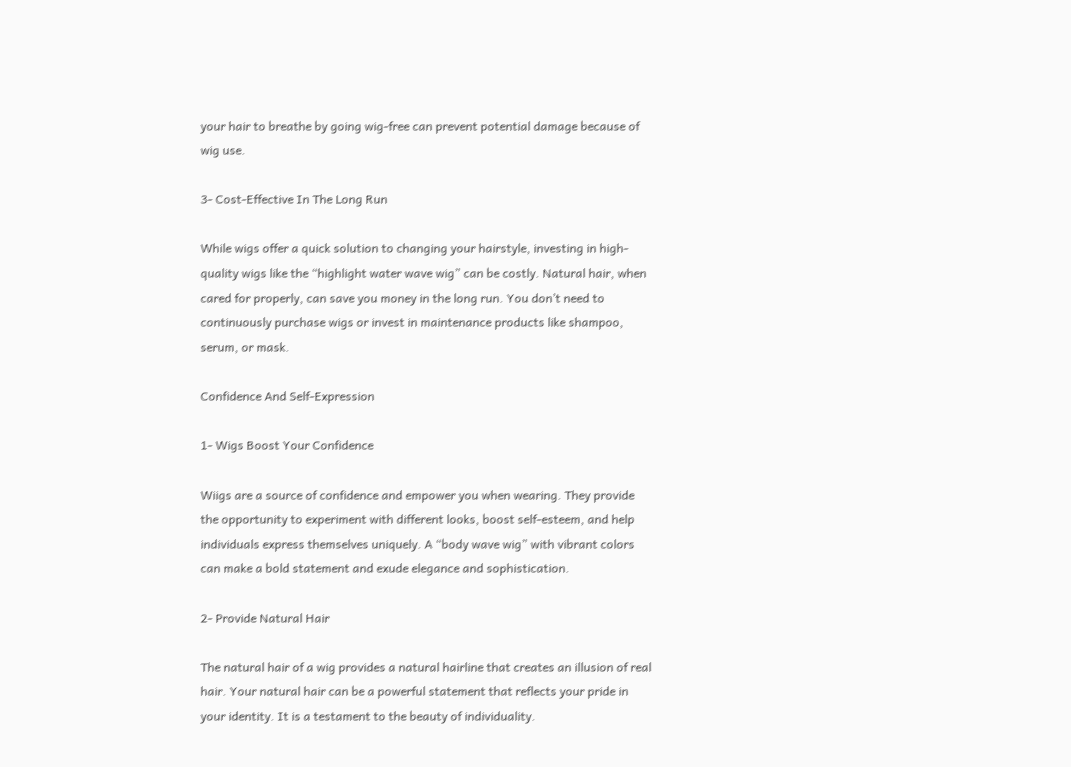your hair to breathe by going wig-free can prevent potential damage because of wig use.

3- Cost-Effective In The Long Run

While wigs offer a quick solution to changing your hairstyle, investing in high-quality wigs like the “highlight water wave wig” can be costly. Natural hair, when cared for properly, can save you money in the long run. You don’t need to continuously purchase wigs or invest in maintenance products like shampoo, serum, or mask.

Confidence And Self-Expression

1- Wigs Boost Your Confidence

Wiigs are a source of confidence and empower you when wearing. They provide the opportunity to experiment with different looks, boost self-esteem, and help individuals express themselves uniquely. A “body wave wig” with vibrant colors can make a bold statement and exude elegance and sophistication.

2- Provide Natural Hair

The natural hair of a wig provides a natural hairline that creates an illusion of real hair. Your natural hair can be a powerful statement that reflects your pride in your identity. It is a testament to the beauty of individuality.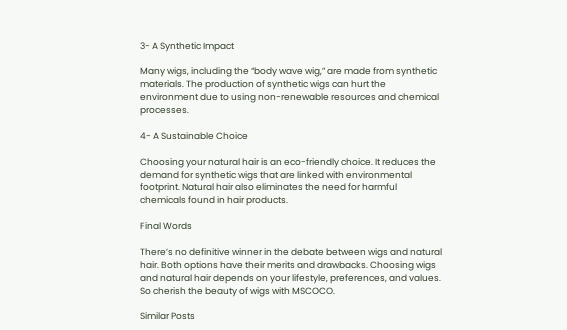3- A Synthetic Impact

Many wigs, including the “body wave wig,” are made from synthetic materials. The production of synthetic wigs can hurt the environment due to using non-renewable resources and chemical processes.

4- A Sustainable Choice

Choosing your natural hair is an eco-friendly choice. It reduces the demand for synthetic wigs that are linked with environmental footprint. Natural hair also eliminates the need for harmful chemicals found in hair products.

Final Words

There’s no definitive winner in the debate between wigs and natural hair. Both options have their merits and drawbacks. Choosing wigs and natural hair depends on your lifestyle, preferences, and values. So cherish the beauty of wigs with MSCOCO.

Similar Posts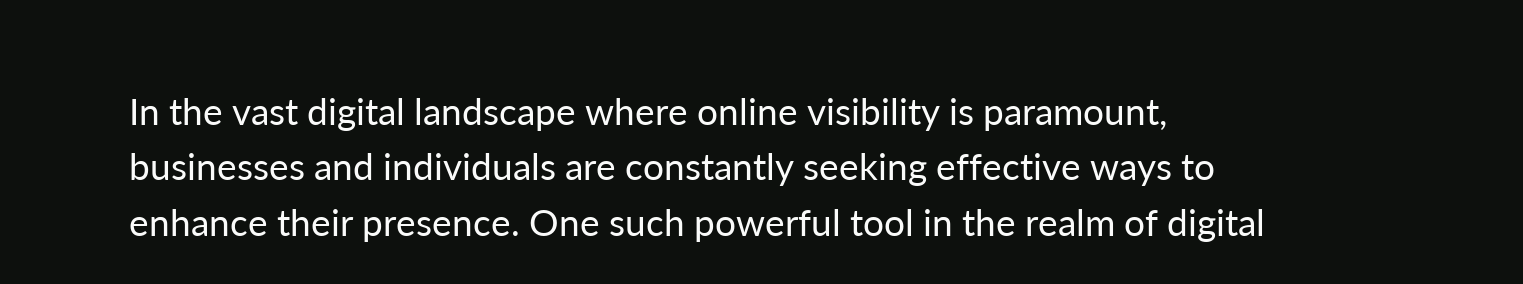In the vast digital landscape where online visibility is paramount, businesses and individuals are constantly seeking effective ways to enhance their presence. One such powerful tool in the realm of digital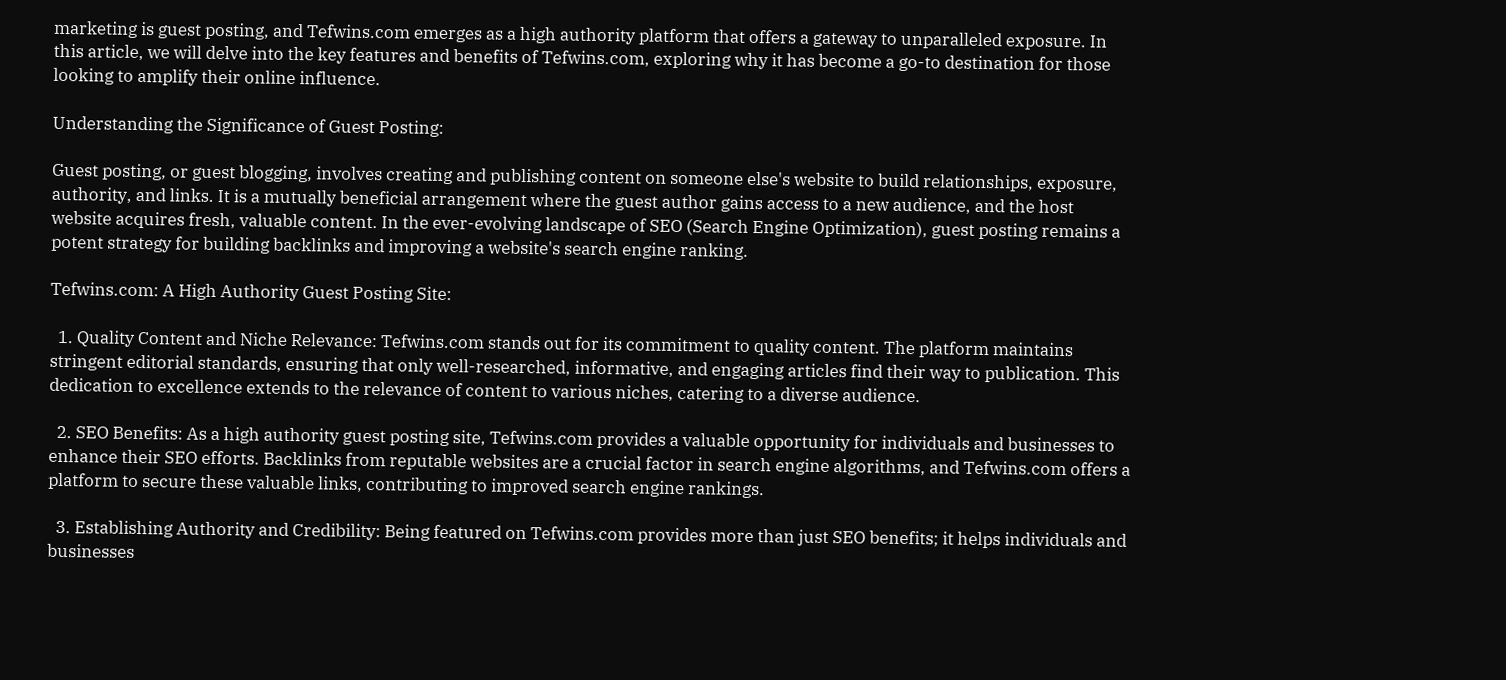marketing is guest posting, and Tefwins.com emerges as a high authority platform that offers a gateway to unparalleled exposure. In this article, we will delve into the key features and benefits of Tefwins.com, exploring why it has become a go-to destination for those looking to amplify their online influence.

Understanding the Significance of Guest Posting:

Guest posting, or guest blogging, involves creating and publishing content on someone else's website to build relationships, exposure, authority, and links. It is a mutually beneficial arrangement where the guest author gains access to a new audience, and the host website acquires fresh, valuable content. In the ever-evolving landscape of SEO (Search Engine Optimization), guest posting remains a potent strategy for building backlinks and improving a website's search engine ranking.

Tefwins.com: A High Authority Guest Posting Site:

  1. Quality Content and Niche Relevance: Tefwins.com stands out for its commitment to quality content. The platform maintains stringent editorial standards, ensuring that only well-researched, informative, and engaging articles find their way to publication. This dedication to excellence extends to the relevance of content to various niches, catering to a diverse audience.

  2. SEO Benefits: As a high authority guest posting site, Tefwins.com provides a valuable opportunity for individuals and businesses to enhance their SEO efforts. Backlinks from reputable websites are a crucial factor in search engine algorithms, and Tefwins.com offers a platform to secure these valuable links, contributing to improved search engine rankings.

  3. Establishing Authority and Credibility: Being featured on Tefwins.com provides more than just SEO benefits; it helps individuals and businesses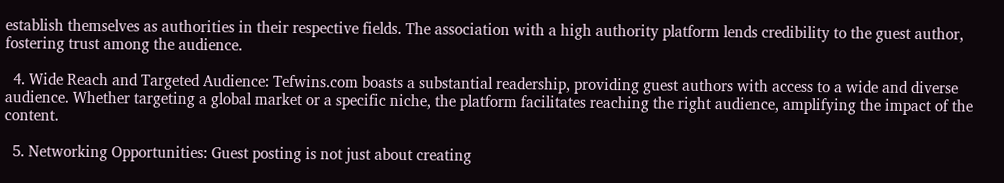establish themselves as authorities in their respective fields. The association with a high authority platform lends credibility to the guest author, fostering trust among the audience.

  4. Wide Reach and Targeted Audience: Tefwins.com boasts a substantial readership, providing guest authors with access to a wide and diverse audience. Whether targeting a global market or a specific niche, the platform facilitates reaching the right audience, amplifying the impact of the content.

  5. Networking Opportunities: Guest posting is not just about creating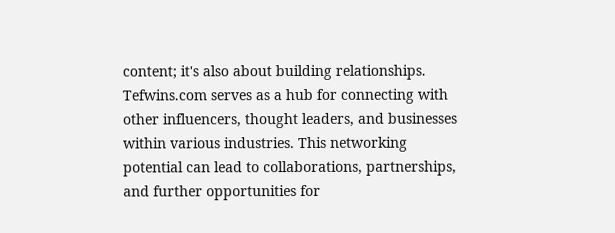content; it's also about building relationships. Tefwins.com serves as a hub for connecting with other influencers, thought leaders, and businesses within various industries. This networking potential can lead to collaborations, partnerships, and further opportunities for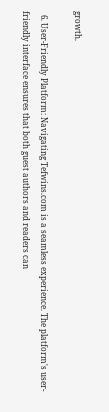growth.

  6. User-Friendly Platform: Navigating Tefwins.com is a seamless experience. The platform's user-friendly interface ensures that both guest authors and readers can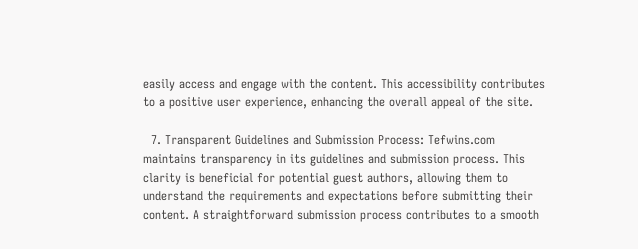easily access and engage with the content. This accessibility contributes to a positive user experience, enhancing the overall appeal of the site.

  7. Transparent Guidelines and Submission Process: Tefwins.com maintains transparency in its guidelines and submission process. This clarity is beneficial for potential guest authors, allowing them to understand the requirements and expectations before submitting their content. A straightforward submission process contributes to a smooth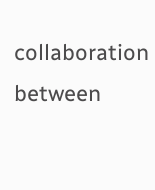collaboration between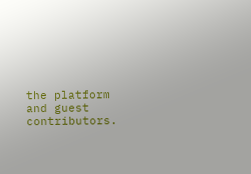the platform and guest contributors.